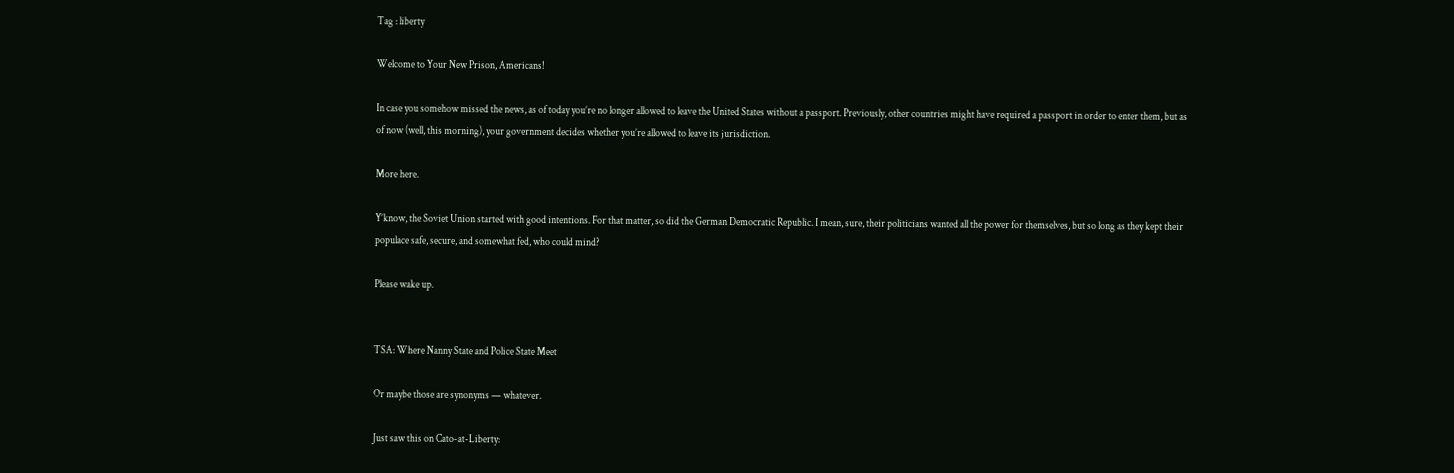Tag : liberty

Welcome to Your New Prison, Americans!

In case you somehow missed the news, as of today you’re no longer allowed to leave the United States without a passport. Previously, other countries might have required a passport in order to enter them, but as of now (well, this morning), your government decides whether you’re allowed to leave its jurisdiction.

More here.

Y’know, the Soviet Union started with good intentions. For that matter, so did the German Democratic Republic. I mean, sure, their politicians wanted all the power for themselves, but so long as they kept their populace safe, secure, and somewhat fed, who could mind?

Please wake up.


TSA: Where Nanny State and Police State Meet

Or maybe those are synonyms — whatever.

Just saw this on Cato-at-Liberty: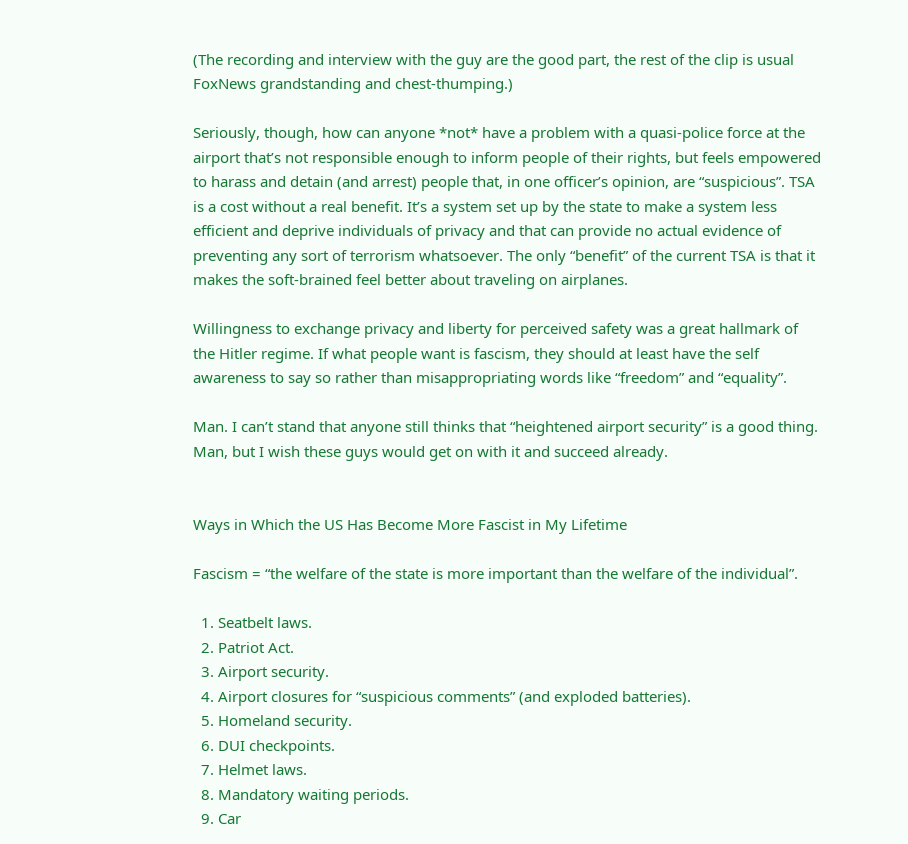(The recording and interview with the guy are the good part, the rest of the clip is usual FoxNews grandstanding and chest-thumping.)

Seriously, though, how can anyone *not* have a problem with a quasi-police force at the airport that’s not responsible enough to inform people of their rights, but feels empowered to harass and detain (and arrest) people that, in one officer’s opinion, are “suspicious”. TSA is a cost without a real benefit. It’s a system set up by the state to make a system less efficient and deprive individuals of privacy and that can provide no actual evidence of preventing any sort of terrorism whatsoever. The only “benefit” of the current TSA is that it makes the soft-brained feel better about traveling on airplanes.

Willingness to exchange privacy and liberty for perceived safety was a great hallmark of the Hitler regime. If what people want is fascism, they should at least have the self awareness to say so rather than misappropriating words like “freedom” and “equality”.

Man. I can’t stand that anyone still thinks that “heightened airport security” is a good thing. Man, but I wish these guys would get on with it and succeed already.


Ways in Which the US Has Become More Fascist in My Lifetime

Fascism = “the welfare of the state is more important than the welfare of the individual”.

  1. Seatbelt laws.
  2. Patriot Act.
  3. Airport security.
  4. Airport closures for “suspicious comments” (and exploded batteries).
  5. Homeland security.
  6. DUI checkpoints.
  7. Helmet laws.
  8. Mandatory waiting periods.
  9. Car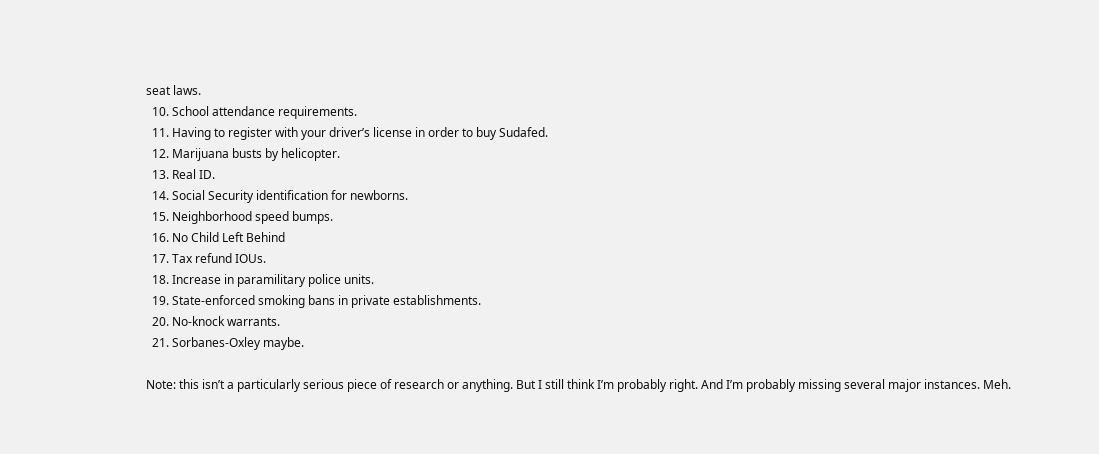seat laws.
  10. School attendance requirements.
  11. Having to register with your driver’s license in order to buy Sudafed.
  12. Marijuana busts by helicopter.
  13. Real ID.
  14. Social Security identification for newborns.
  15. Neighborhood speed bumps.
  16. No Child Left Behind
  17. Tax refund IOUs.
  18. Increase in paramilitary police units.
  19. State-enforced smoking bans in private establishments.
  20. No-knock warrants.
  21. Sorbanes-Oxley maybe.

Note: this isn’t a particularly serious piece of research or anything. But I still think I’m probably right. And I’m probably missing several major instances. Meh.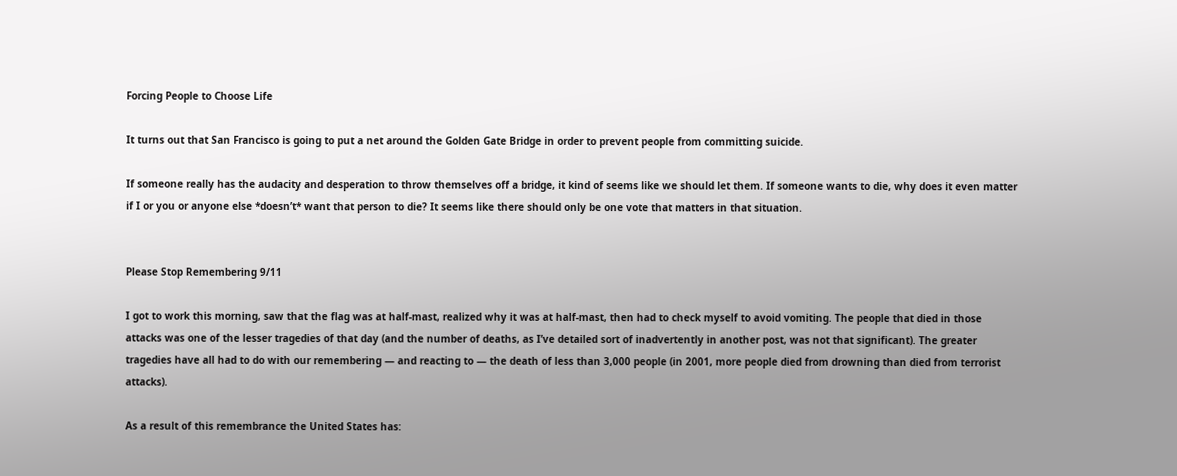Forcing People to Choose Life

It turns out that San Francisco is going to put a net around the Golden Gate Bridge in order to prevent people from committing suicide.

If someone really has the audacity and desperation to throw themselves off a bridge, it kind of seems like we should let them. If someone wants to die, why does it even matter if I or you or anyone else *doesn’t* want that person to die? It seems like there should only be one vote that matters in that situation.


Please Stop Remembering 9/11

I got to work this morning, saw that the flag was at half-mast, realized why it was at half-mast, then had to check myself to avoid vomiting. The people that died in those attacks was one of the lesser tragedies of that day (and the number of deaths, as I’ve detailed sort of inadvertently in another post, was not that significant). The greater tragedies have all had to do with our remembering — and reacting to — the death of less than 3,000 people (in 2001, more people died from drowning than died from terrorist attacks).

As a result of this remembrance the United States has: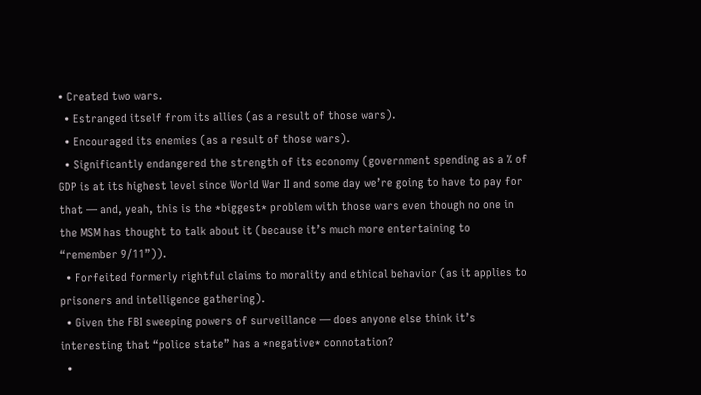• Created two wars.
  • Estranged itself from its allies (as a result of those wars).
  • Encouraged its enemies (as a result of those wars).
  • Significantly endangered the strength of its economy (government spending as a % of GDP is at its highest level since World War II and some day we’re going to have to pay for that — and, yeah, this is the *biggest* problem with those wars even though no one in the MSM has thought to talk about it (because it’s much more entertaining to “remember 9/11”)).
  • Forfeited formerly rightful claims to morality and ethical behavior (as it applies to prisoners and intelligence gathering).
  • Given the FBI sweeping powers of surveillance — does anyone else think it’s interesting that “police state” has a *negative* connotation?
  •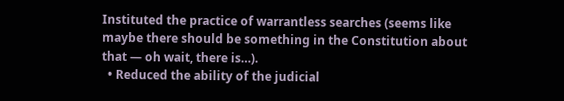Instituted the practice of warrantless searches (seems like maybe there should be something in the Constitution about that — oh wait, there is…).
  • Reduced the ability of the judicial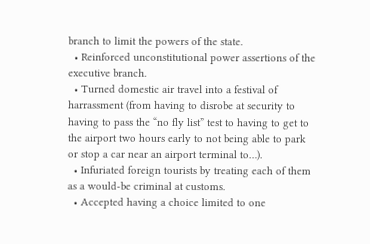branch to limit the powers of the state.
  • Reinforced unconstitutional power assertions of the executive branch.
  • Turned domestic air travel into a festival of harrassment (from having to disrobe at security to having to pass the “no fly list” test to having to get to the airport two hours early to not being able to park or stop a car near an airport terminal to…).
  • Infuriated foreign tourists by treating each of them as a would-be criminal at customs.
  • Accepted having a choice limited to one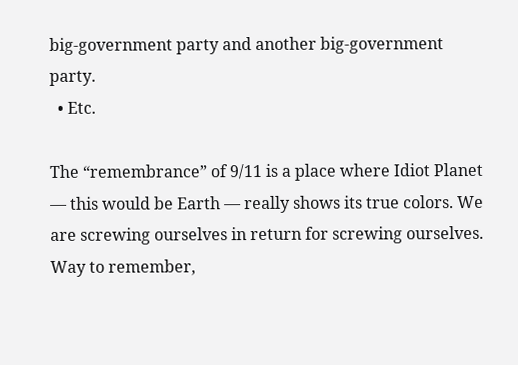big-government party and another big-government party.
  • Etc.

The “remembrance” of 9/11 is a place where Idiot Planet — this would be Earth — really shows its true colors. We are screwing ourselves in return for screwing ourselves. Way to remember,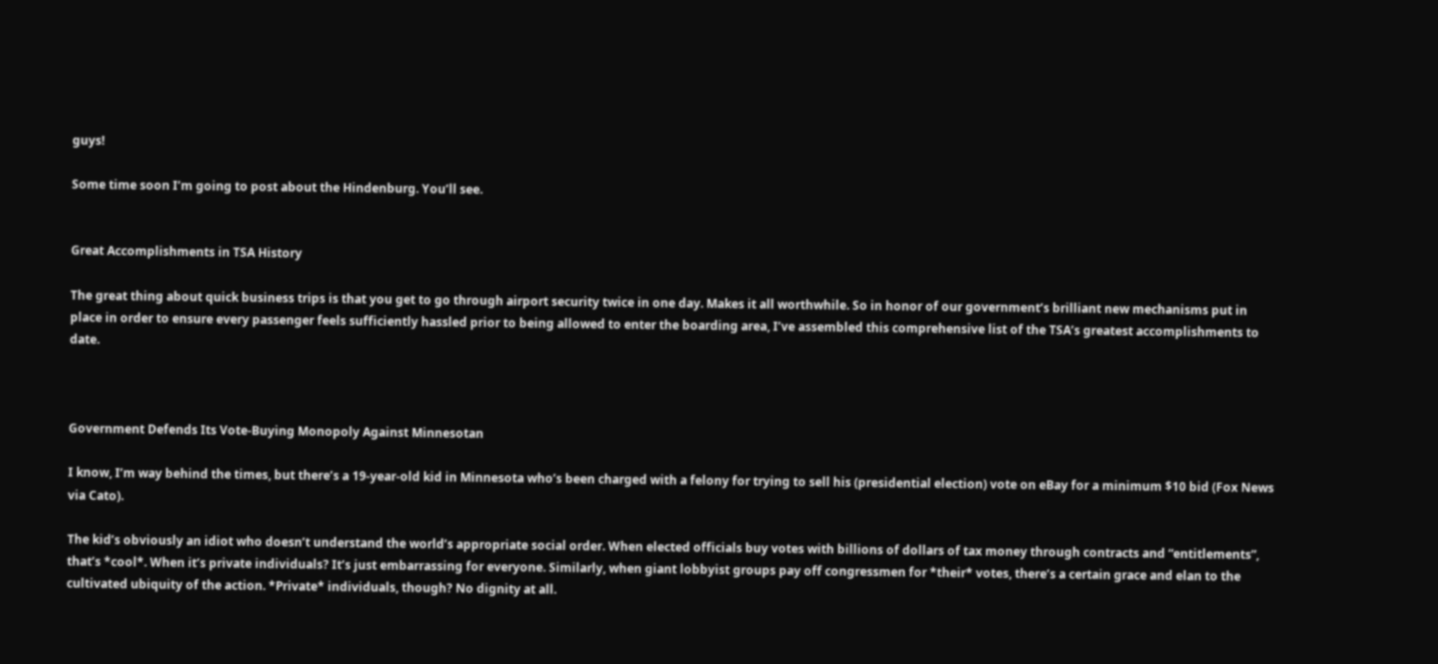guys!

Some time soon I’m going to post about the Hindenburg. You’ll see.


Great Accomplishments in TSA History

The great thing about quick business trips is that you get to go through airport security twice in one day. Makes it all worthwhile. So in honor of our government’s brilliant new mechanisms put in place in order to ensure every passenger feels sufficiently hassled prior to being allowed to enter the boarding area, I’ve assembled this comprehensive list of the TSA’s greatest accomplishments to date.



Government Defends Its Vote-Buying Monopoly Against Minnesotan

I know, I’m way behind the times, but there’s a 19-year-old kid in Minnesota who’s been charged with a felony for trying to sell his (presidential election) vote on eBay for a minimum $10 bid (Fox News via Cato).

The kid’s obviously an idiot who doesn’t understand the world’s appropriate social order. When elected officials buy votes with billions of dollars of tax money through contracts and “entitlements”, that’s *cool*. When it’s private individuals? It’s just embarrassing for everyone. Similarly, when giant lobbyist groups pay off congressmen for *their* votes, there’s a certain grace and elan to the cultivated ubiquity of the action. *Private* individuals, though? No dignity at all.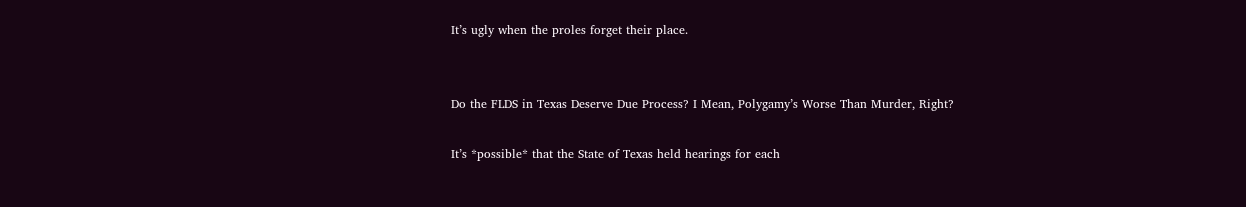It’s ugly when the proles forget their place.


Do the FLDS in Texas Deserve Due Process? I Mean, Polygamy’s Worse Than Murder, Right?

It’s *possible* that the State of Texas held hearings for each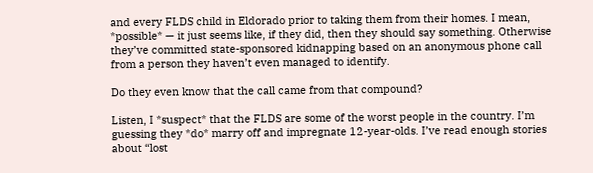and every FLDS child in Eldorado prior to taking them from their homes. I mean, *possible* — it just seems like, if they did, then they should say something. Otherwise they’ve committed state-sponsored kidnapping based on an anonymous phone call from a person they haven’t even managed to identify.

Do they even know that the call came from that compound?

Listen, I *suspect* that the FLDS are some of the worst people in the country. I’m guessing they *do* marry off and impregnate 12-year-olds. I’ve read enough stories about “lost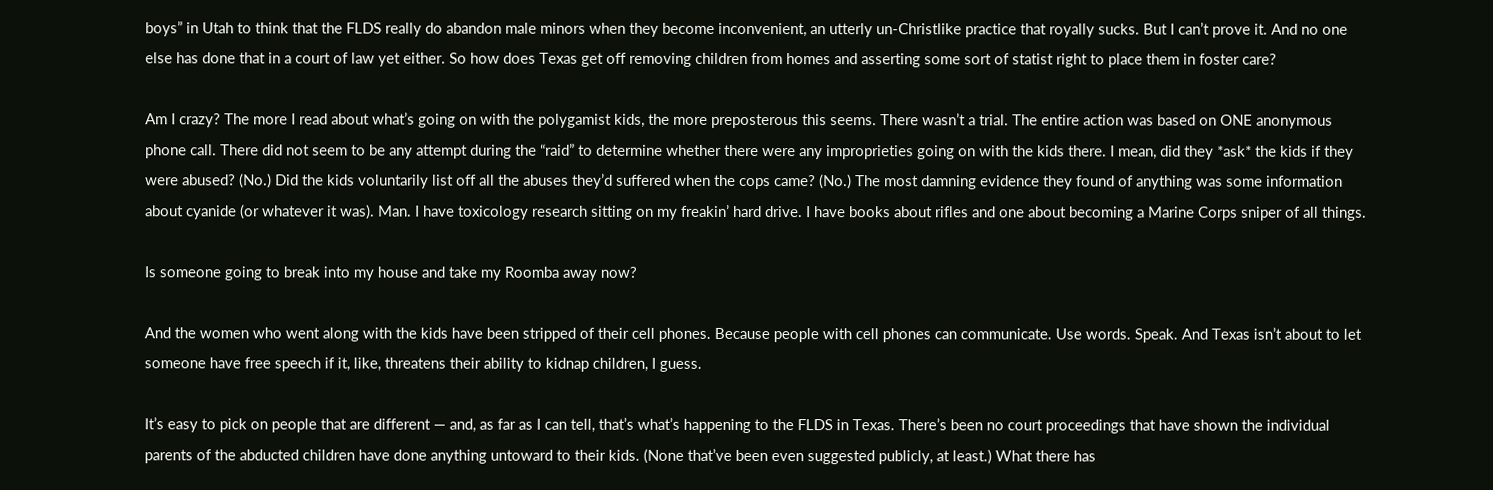boys” in Utah to think that the FLDS really do abandon male minors when they become inconvenient, an utterly un-Christlike practice that royally sucks. But I can’t prove it. And no one else has done that in a court of law yet either. So how does Texas get off removing children from homes and asserting some sort of statist right to place them in foster care?

Am I crazy? The more I read about what’s going on with the polygamist kids, the more preposterous this seems. There wasn’t a trial. The entire action was based on ONE anonymous phone call. There did not seem to be any attempt during the “raid” to determine whether there were any improprieties going on with the kids there. I mean, did they *ask* the kids if they were abused? (No.) Did the kids voluntarily list off all the abuses they’d suffered when the cops came? (No.) The most damning evidence they found of anything was some information about cyanide (or whatever it was). Man. I have toxicology research sitting on my freakin’ hard drive. I have books about rifles and one about becoming a Marine Corps sniper of all things.

Is someone going to break into my house and take my Roomba away now?

And the women who went along with the kids have been stripped of their cell phones. Because people with cell phones can communicate. Use words. Speak. And Texas isn’t about to let someone have free speech if it, like, threatens their ability to kidnap children, I guess.

It’s easy to pick on people that are different — and, as far as I can tell, that’s what’s happening to the FLDS in Texas. There’s been no court proceedings that have shown the individual parents of the abducted children have done anything untoward to their kids. (None that’ve been even suggested publicly, at least.) What there has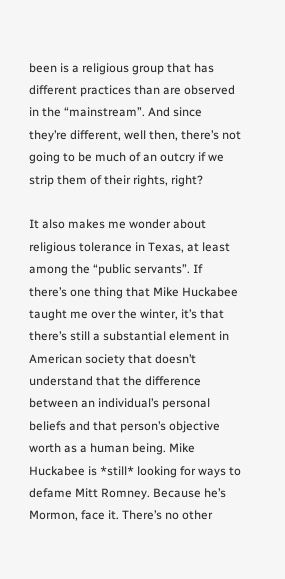been is a religious group that has different practices than are observed in the “mainstream”. And since they’re different, well then, there’s not going to be much of an outcry if we strip them of their rights, right?

It also makes me wonder about religious tolerance in Texas, at least among the “public servants”. If there’s one thing that Mike Huckabee taught me over the winter, it’s that there’s still a substantial element in American society that doesn’t understand that the difference between an individual’s personal beliefs and that person’s objective worth as a human being. Mike Huckabee is *still* looking for ways to defame Mitt Romney. Because he’s Mormon, face it. There’s no other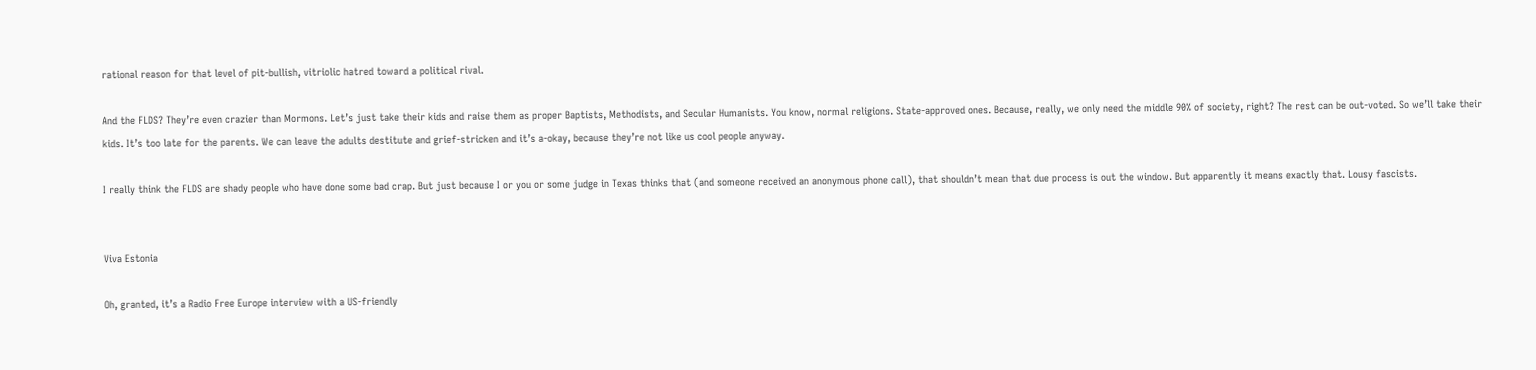rational reason for that level of pit-bullish, vitriolic hatred toward a political rival.

And the FLDS? They’re even crazier than Mormons. Let’s just take their kids and raise them as proper Baptists, Methodists, and Secular Humanists. You know, normal religions. State-approved ones. Because, really, we only need the middle 90% of society, right? The rest can be out-voted. So we’ll take their kids. It’s too late for the parents. We can leave the adults destitute and grief-stricken and it’s a-okay, because they’re not like us cool people anyway.

I really think the FLDS are shady people who have done some bad crap. But just because I or you or some judge in Texas thinks that (and someone received an anonymous phone call), that shouldn’t mean that due process is out the window. But apparently it means exactly that. Lousy fascists.


Viva Estonia

Oh, granted, it’s a Radio Free Europe interview with a US-friendly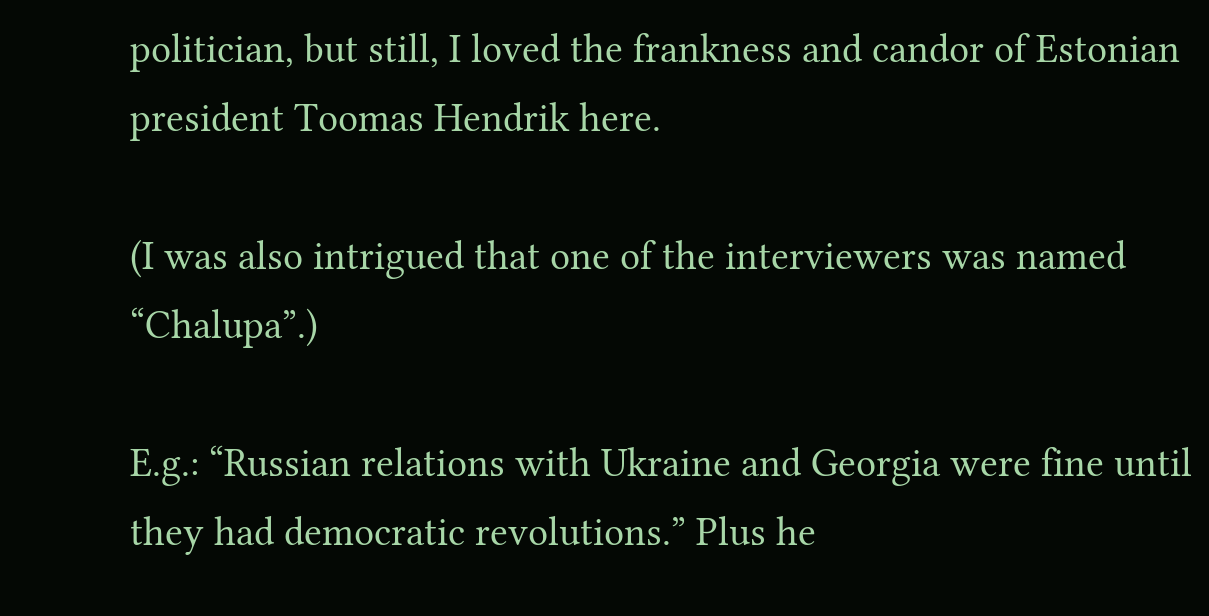politician, but still, I loved the frankness and candor of Estonian president Toomas Hendrik here.

(I was also intrigued that one of the interviewers was named “Chalupa”.)

E.g.: “Russian relations with Ukraine and Georgia were fine until they had democratic revolutions.” Plus he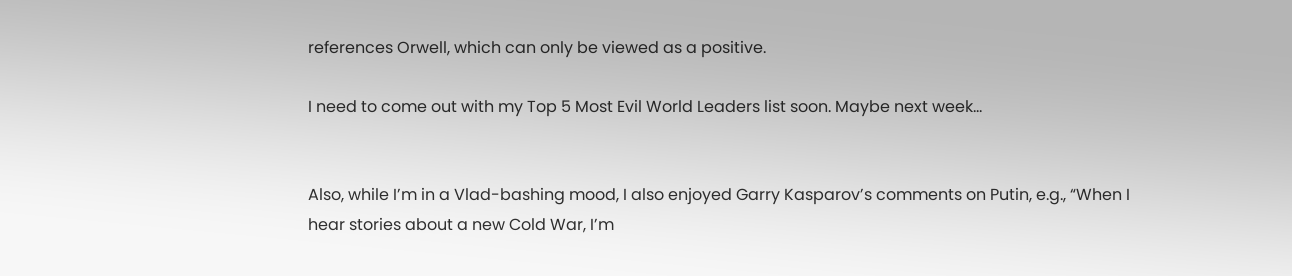references Orwell, which can only be viewed as a positive.

I need to come out with my Top 5 Most Evil World Leaders list soon. Maybe next week…


Also, while I’m in a Vlad-bashing mood, I also enjoyed Garry Kasparov’s comments on Putin, e.g., “When I hear stories about a new Cold War, I’m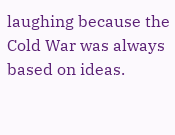laughing because the Cold War was always based on ideas.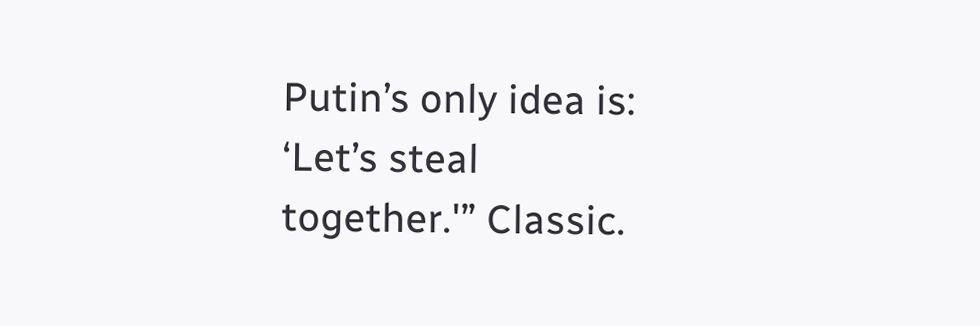Putin’s only idea is: ‘Let’s steal together.'” Classic.